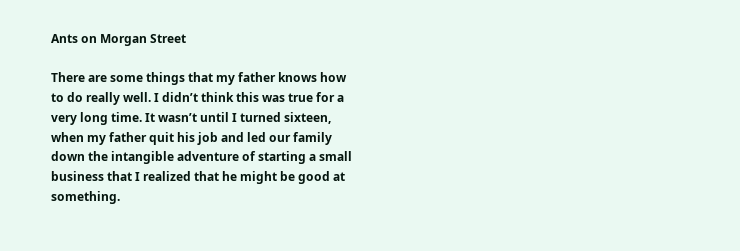Ants on Morgan Street

There are some things that my father knows how to do really well. I didn’t think this was true for a very long time. It wasn’t until I turned sixteen, when my father quit his job and led our family down the intangible adventure of starting a small business that I realized that he might be good at something.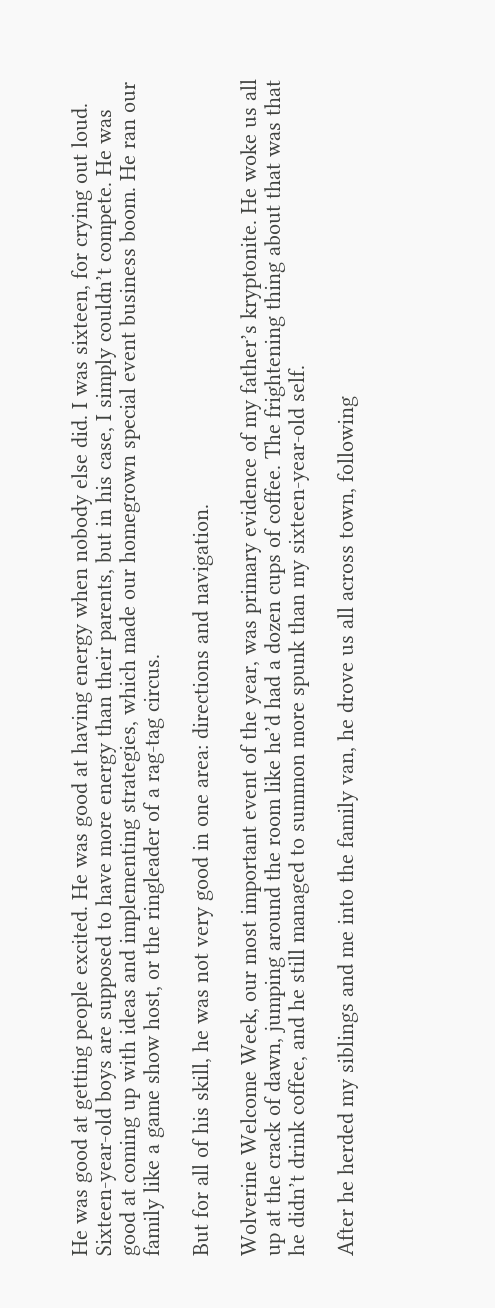He was good at getting people excited. He was good at having energy when nobody else did. I was sixteen, for crying out loud. Sixteen-year-old boys are supposed to have more energy than their parents, but in his case, I simply couldn’t compete. He was good at coming up with ideas and implementing strategies, which made our homegrown special event business boom. He ran our family like a game show host, or the ringleader of a rag-tag circus.

But for all of his skill, he was not very good in one area: directions and navigation.

Wolverine Welcome Week, our most important event of the year, was primary evidence of my father’s kryptonite. He woke us all up at the crack of dawn, jumping around the room like he’d had a dozen cups of coffee. The frightening thing about that was that he didn’t drink coffee, and he still managed to summon more spunk than my sixteen-year-old self.

After he herded my siblings and me into the family van, he drove us all across town, following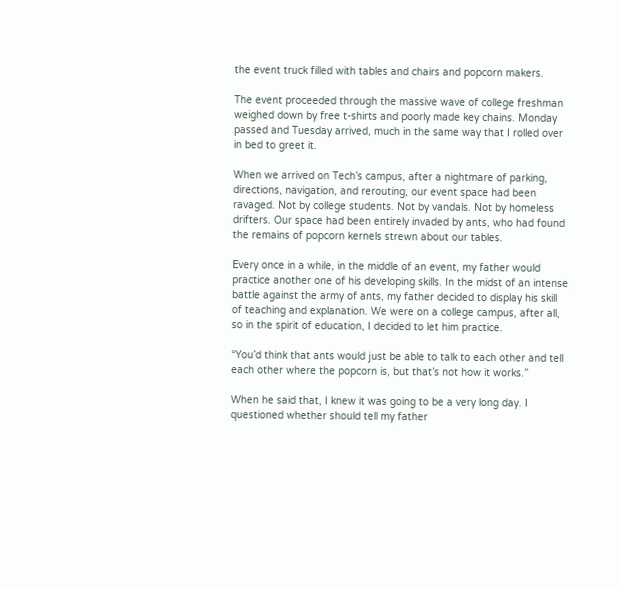the event truck filled with tables and chairs and popcorn makers.

The event proceeded through the massive wave of college freshman weighed down by free t-shirts and poorly made key chains. Monday passed and Tuesday arrived, much in the same way that I rolled over in bed to greet it.

When we arrived on Tech’s campus, after a nightmare of parking, directions, navigation, and rerouting, our event space had been ravaged. Not by college students. Not by vandals. Not by homeless drifters. Our space had been entirely invaded by ants, who had found the remains of popcorn kernels strewn about our tables.

Every once in a while, in the middle of an event, my father would practice another one of his developing skills. In the midst of an intense battle against the army of ants, my father decided to display his skill of teaching and explanation. We were on a college campus, after all, so in the spirit of education, I decided to let him practice.

“You’d think that ants would just be able to talk to each other and tell each other where the popcorn is, but that’s not how it works.”

When he said that, I knew it was going to be a very long day. I questioned whether should tell my father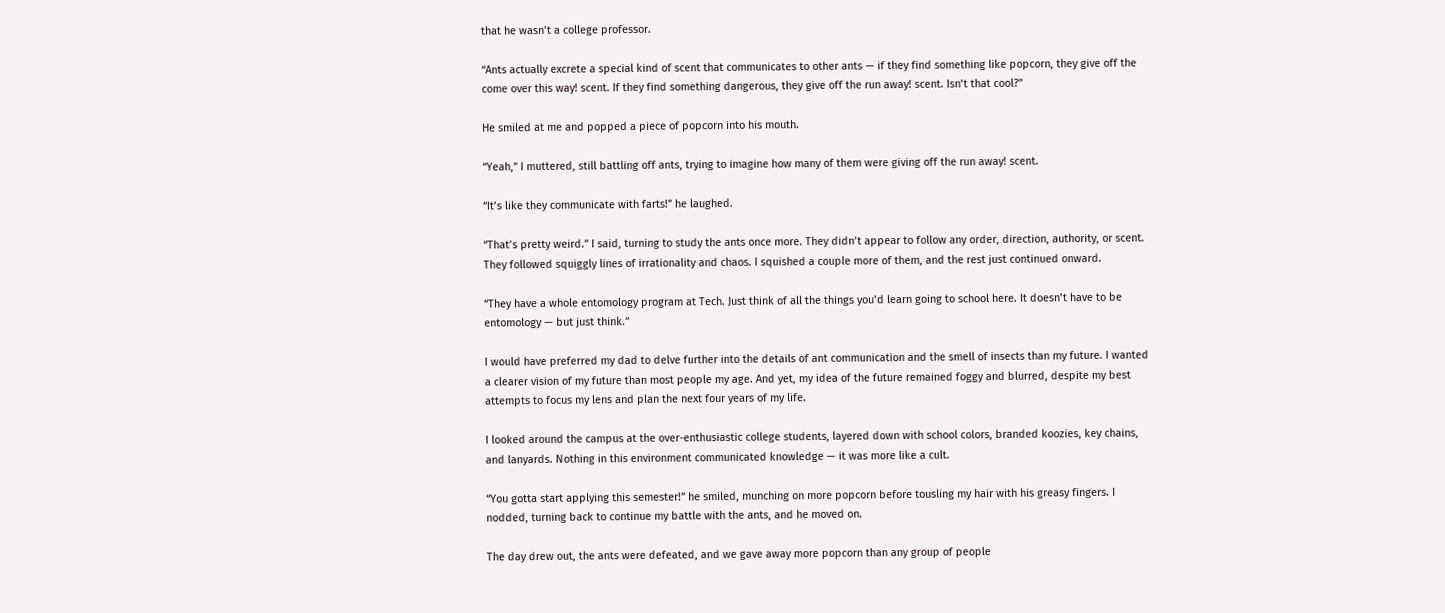that he wasn’t a college professor.

“Ants actually excrete a special kind of scent that communicates to other ants — if they find something like popcorn, they give off the come over this way! scent. If they find something dangerous, they give off the run away! scent. Isn’t that cool?”

He smiled at me and popped a piece of popcorn into his mouth.

“Yeah,” I muttered, still battling off ants, trying to imagine how many of them were giving off the run away! scent.

“It’s like they communicate with farts!” he laughed.

“That’s pretty weird.” I said, turning to study the ants once more. They didn’t appear to follow any order, direction, authority, or scent. They followed squiggly lines of irrationality and chaos. I squished a couple more of them, and the rest just continued onward.

“They have a whole entomology program at Tech. Just think of all the things you’d learn going to school here. It doesn’t have to be entomology — but just think.”

I would have preferred my dad to delve further into the details of ant communication and the smell of insects than my future. I wanted a clearer vision of my future than most people my age. And yet, my idea of the future remained foggy and blurred, despite my best attempts to focus my lens and plan the next four years of my life.

I looked around the campus at the over-enthusiastic college students, layered down with school colors, branded koozies, key chains, and lanyards. Nothing in this environment communicated knowledge — it was more like a cult.

“You gotta start applying this semester!” he smiled, munching on more popcorn before tousling my hair with his greasy fingers. I nodded, turning back to continue my battle with the ants, and he moved on.

The day drew out, the ants were defeated, and we gave away more popcorn than any group of people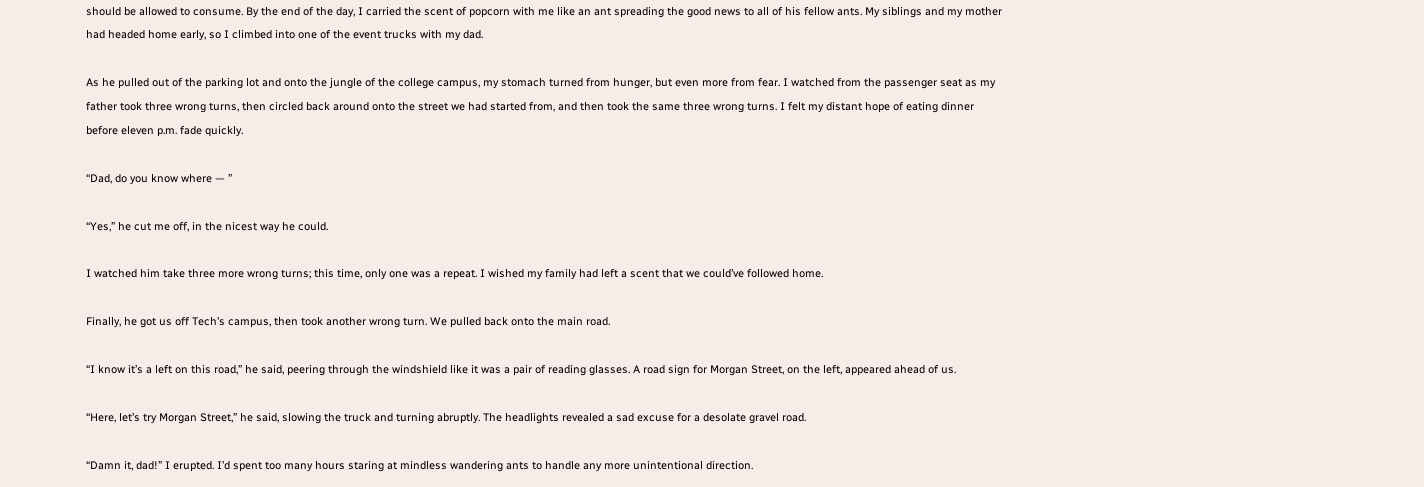should be allowed to consume. By the end of the day, I carried the scent of popcorn with me like an ant spreading the good news to all of his fellow ants. My siblings and my mother had headed home early, so I climbed into one of the event trucks with my dad.

As he pulled out of the parking lot and onto the jungle of the college campus, my stomach turned from hunger, but even more from fear. I watched from the passenger seat as my father took three wrong turns, then circled back around onto the street we had started from, and then took the same three wrong turns. I felt my distant hope of eating dinner before eleven p.m. fade quickly.

“Dad, do you know where — ”

“Yes,” he cut me off, in the nicest way he could.

I watched him take three more wrong turns; this time, only one was a repeat. I wished my family had left a scent that we could’ve followed home.

Finally, he got us off Tech’s campus, then took another wrong turn. We pulled back onto the main road.

“I know it’s a left on this road,” he said, peering through the windshield like it was a pair of reading glasses. A road sign for Morgan Street, on the left, appeared ahead of us.

“Here, let’s try Morgan Street,” he said, slowing the truck and turning abruptly. The headlights revealed a sad excuse for a desolate gravel road.

“Damn it, dad!” I erupted. I’d spent too many hours staring at mindless wandering ants to handle any more unintentional direction.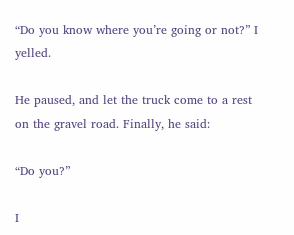“Do you know where you’re going or not?” I yelled.

He paused, and let the truck come to a rest on the gravel road. Finally, he said:

“Do you?”

I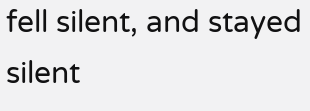fell silent, and stayed silent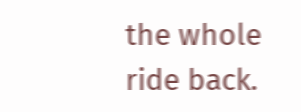the whole ride back.